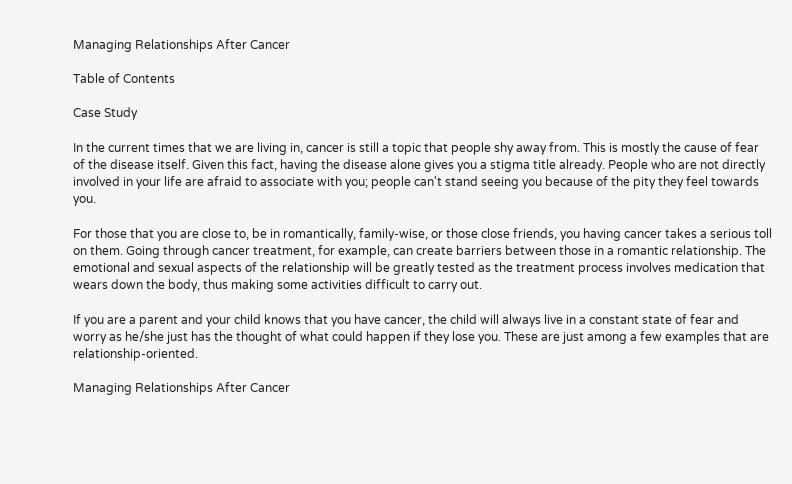Managing Relationships After Cancer

Table of Contents

Case Study

In the current times that we are living in, cancer is still a topic that people shy away from. This is mostly the cause of fear of the disease itself. Given this fact, having the disease alone gives you a stigma title already. People who are not directly involved in your life are afraid to associate with you; people can't stand seeing you because of the pity they feel towards you.

For those that you are close to, be in romantically, family-wise, or those close friends, you having cancer takes a serious toll on them. Going through cancer treatment, for example, can create barriers between those in a romantic relationship. The emotional and sexual aspects of the relationship will be greatly tested as the treatment process involves medication that wears down the body, thus making some activities difficult to carry out.

If you are a parent and your child knows that you have cancer, the child will always live in a constant state of fear and worry as he/she just has the thought of what could happen if they lose you. These are just among a few examples that are relationship-oriented.

Managing Relationships After Cancer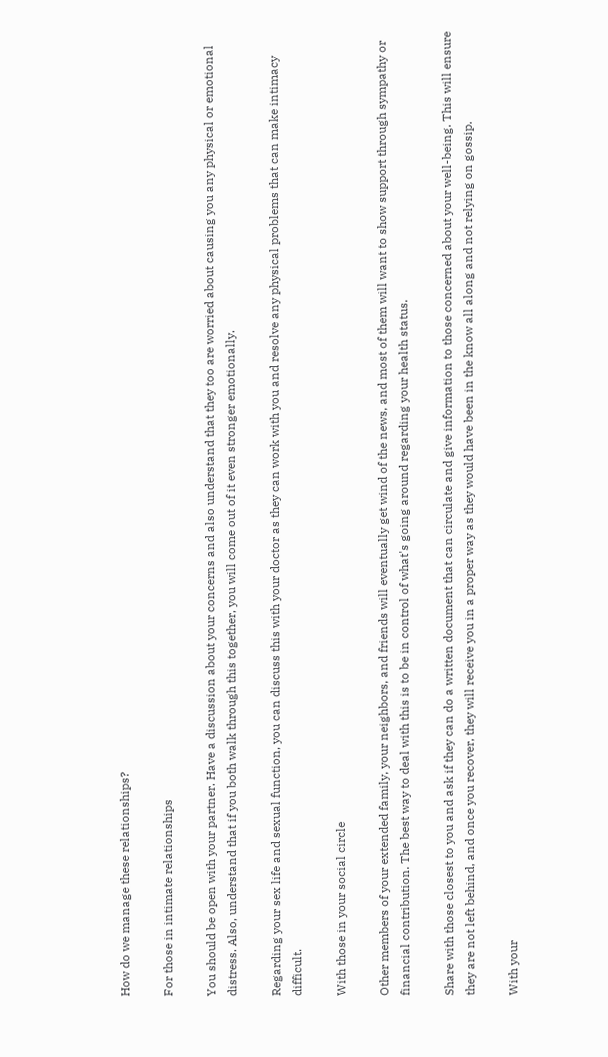How do we manage these relationships?

For those in intimate relationships

You should be open with your partner. Have a discussion about your concerns and also understand that they too are worried about causing you any physical or emotional distress. Also, understand that if you both walk through this together, you will come out of it even stronger emotionally.

Regarding your sex life and sexual function, you can discuss this with your doctor as they can work with you and resolve any physical problems that can make intimacy difficult.

With those in your social circle

Other members of your extended family, your neighbors, and friends will eventually get wind of the news, and most of them will want to show support through sympathy or financial contribution. The best way to deal with this is to be in control of what's going around regarding your health status.

Share with those closest to you and ask if they can do a written document that can circulate and give information to those concerned about your well-being. This will ensure they are not left behind, and once you recover, they will receive you in a proper way as they would have been in the know all along and not relying on gossip.

With your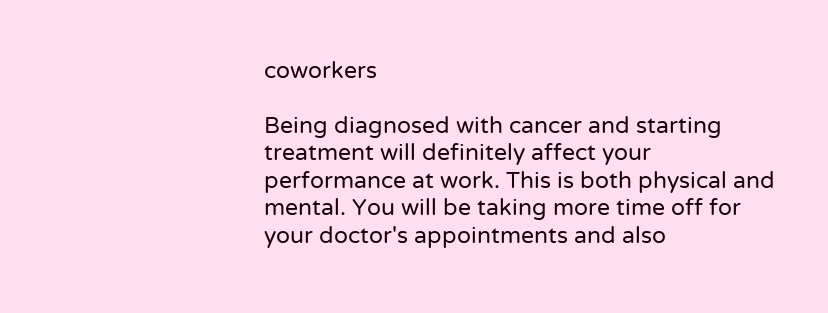coworkers

Being diagnosed with cancer and starting treatment will definitely affect your performance at work. This is both physical and mental. You will be taking more time off for your doctor's appointments and also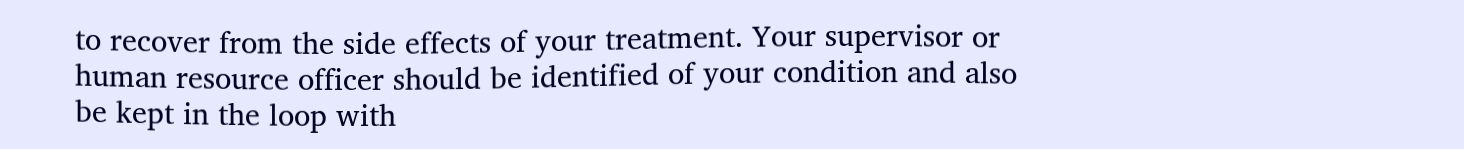to recover from the side effects of your treatment. Your supervisor or human resource officer should be identified of your condition and also be kept in the loop with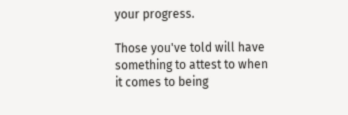your progress.

Those you've told will have something to attest to when it comes to being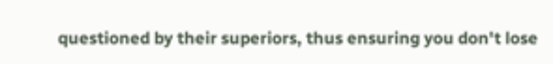questioned by their superiors, thus ensuring you don't lose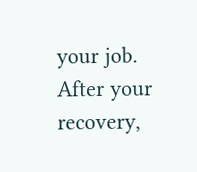your job. After your recovery,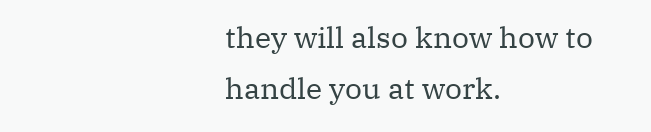they will also know how to handle you at work.